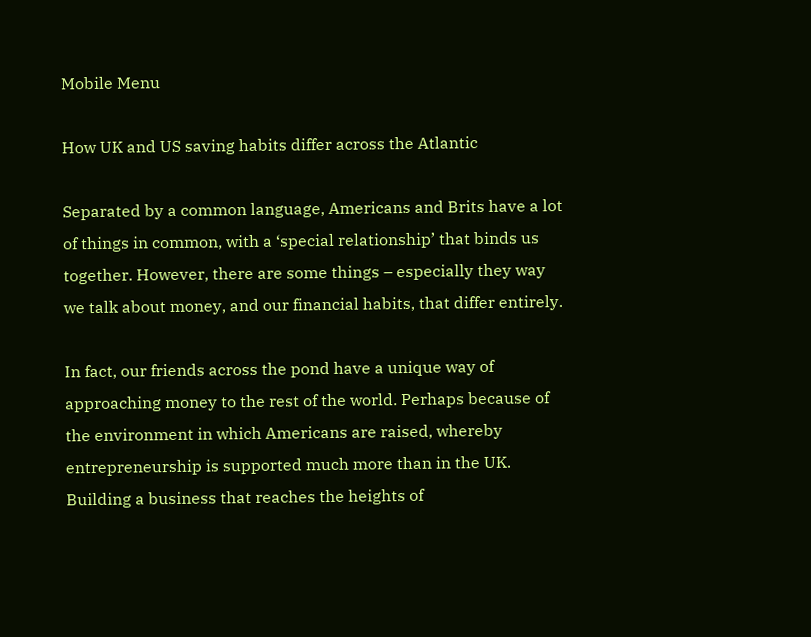Mobile Menu

How UK and US saving habits differ across the Atlantic

Separated by a common language, Americans and Brits have a lot of things in common, with a ‘special relationship’ that binds us together. However, there are some things – especially they way we talk about money, and our financial habits, that differ entirely.

In fact, our friends across the pond have a unique way of approaching money to the rest of the world. Perhaps because of the environment in which Americans are raised, whereby entrepreneurship is supported much more than in the UK. Building a business that reaches the heights of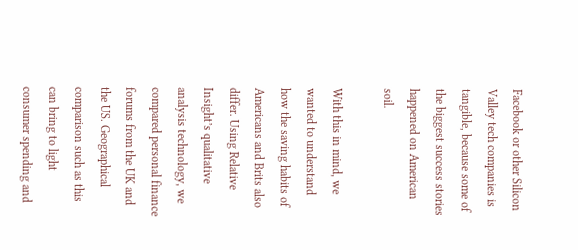Facebook or other Silicon Valley tech companies is tangible, because some of the biggest success stories happened on American soil.

With this in mind, we wanted to understand how the saving habits of Americans and Brits also differ. Using Relative Insight’s qualitative analysis technology, we compared personal finance forums from the UK and the US. Geographical comparison such as this can bring to light consumer spending and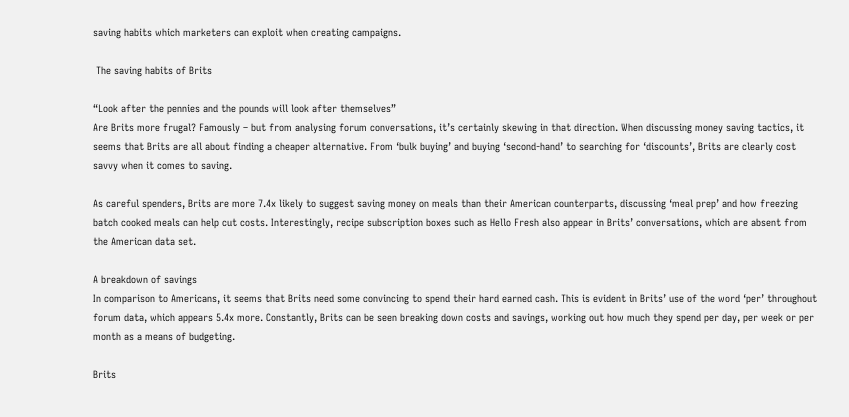saving habits which marketers can exploit when creating campaigns.

 The saving habits of Brits

“Look after the pennies and the pounds will look after themselves”
Are Brits more frugal? Famously – but from analysing forum conversations, it’s certainly skewing in that direction. When discussing money saving tactics, it seems that Brits are all about finding a cheaper alternative. From ‘bulk buying’ and buying ‘second-hand’ to searching for ‘discounts’, Brits are clearly cost savvy when it comes to saving.

As careful spenders, Brits are more 7.4x likely to suggest saving money on meals than their American counterparts, discussing ‘meal prep’ and how freezing batch cooked meals can help cut costs. Interestingly, recipe subscription boxes such as Hello Fresh also appear in Brits’ conversations, which are absent from the American data set.

A breakdown of savings
In comparison to Americans, it seems that Brits need some convincing to spend their hard earned cash. This is evident in Brits’ use of the word ‘per’ throughout forum data, which appears 5.4x more. Constantly, Brits can be seen breaking down costs and savings, working out how much they spend per day, per week or per month as a means of budgeting.

Brits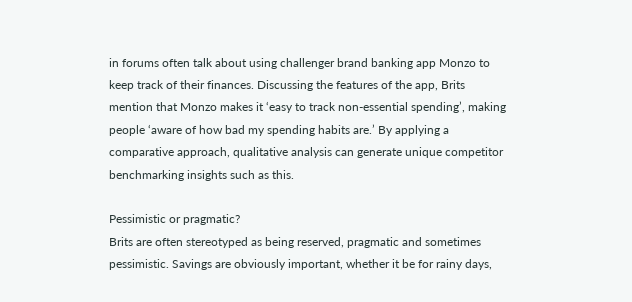in forums often talk about using challenger brand banking app Monzo to keep track of their finances. Discussing the features of the app, Brits mention that Monzo makes it ‘easy to track non-essential spending’, making people ‘aware of how bad my spending habits are.’ By applying a comparative approach, qualitative analysis can generate unique competitor benchmarking insights such as this.

Pessimistic or pragmatic?
Brits are often stereotyped as being reserved, pragmatic and sometimes pessimistic. Savings are obviously important, whether it be for rainy days,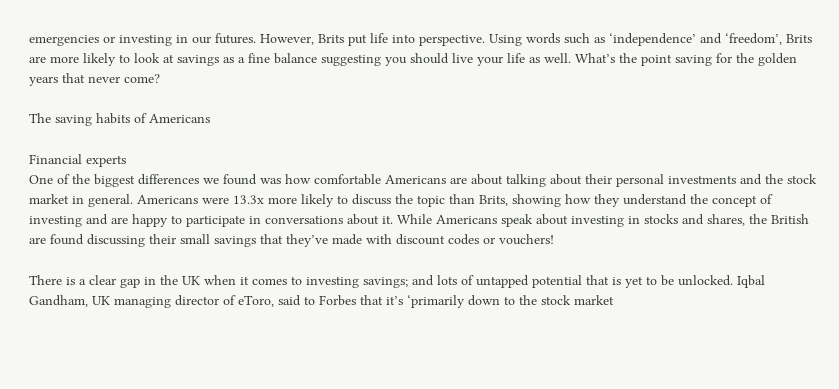emergencies or investing in our futures. However, Brits put life into perspective. Using words such as ‘independence’ and ‘freedom’, Brits are more likely to look at savings as a fine balance suggesting you should live your life as well. What’s the point saving for the golden years that never come?

The saving habits of Americans

Financial experts
One of the biggest differences we found was how comfortable Americans are about talking about their personal investments and the stock market in general. Americans were 13.3x more likely to discuss the topic than Brits, showing how they understand the concept of investing and are happy to participate in conversations about it. While Americans speak about investing in stocks and shares, the British are found discussing their small savings that they’ve made with discount codes or vouchers!

There is a clear gap in the UK when it comes to investing savings; and lots of untapped potential that is yet to be unlocked. Iqbal Gandham, UK managing director of eToro, said to Forbes that it’s ‘primarily down to the stock market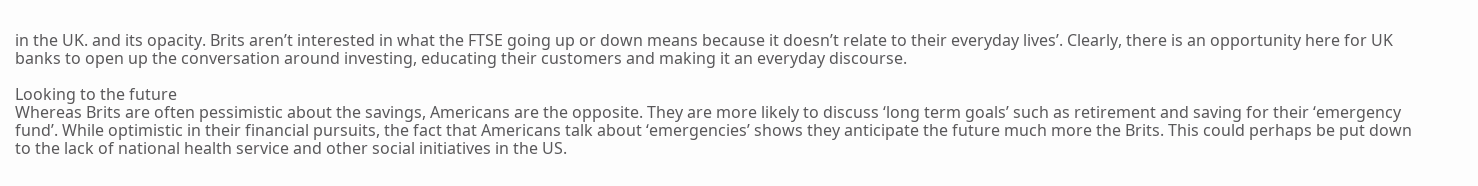in the UK. and its opacity. Brits aren’t interested in what the FTSE going up or down means because it doesn’t relate to their everyday lives’. Clearly, there is an opportunity here for UK banks to open up the conversation around investing, educating their customers and making it an everyday discourse.

Looking to the future
Whereas Brits are often pessimistic about the savings, Americans are the opposite. They are more likely to discuss ‘long term goals’ such as retirement and saving for their ‘emergency fund’. While optimistic in their financial pursuits, the fact that Americans talk about ‘emergencies’ shows they anticipate the future much more the Brits. This could perhaps be put down to the lack of national health service and other social initiatives in the US.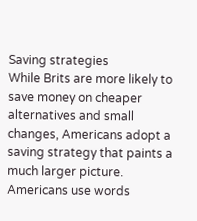Saving strategies
While Brits are more likely to save money on cheaper alternatives and small changes, Americans adopt a saving strategy that paints a much larger picture. Americans use words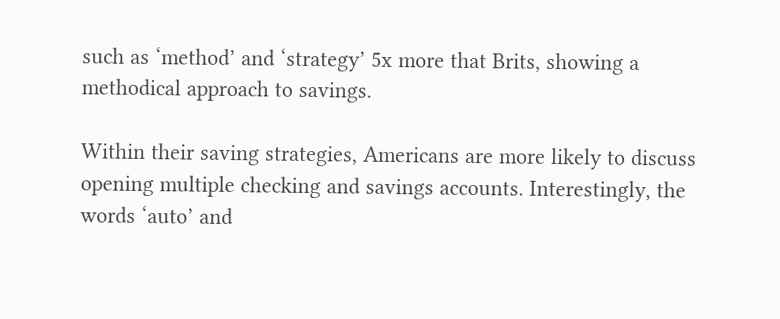such as ‘method’ and ‘strategy’ 5x more that Brits, showing a methodical approach to savings.

Within their saving strategies, Americans are more likely to discuss opening multiple checking and savings accounts. Interestingly, the words ‘auto’ and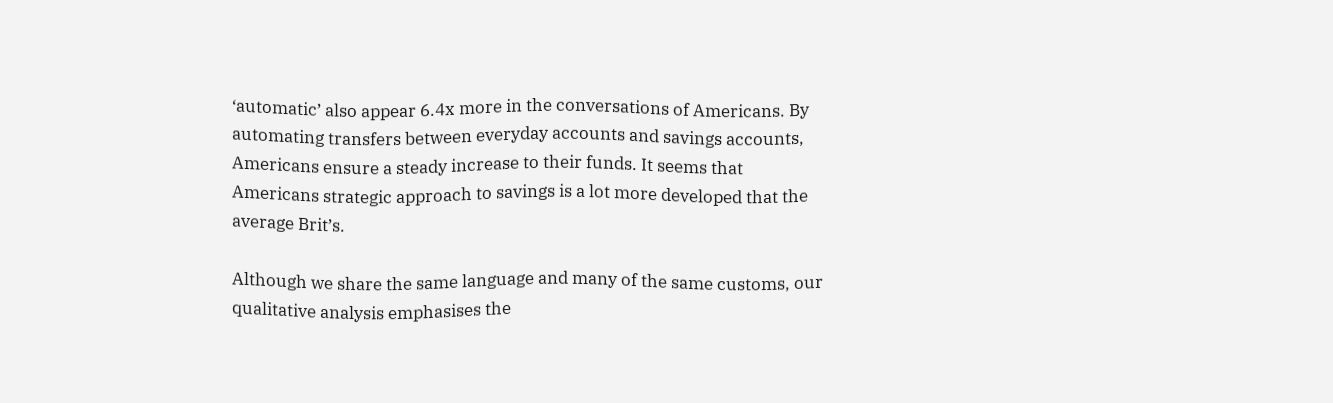‘automatic’ also appear 6.4x more in the conversations of Americans. By automating transfers between everyday accounts and savings accounts, Americans ensure a steady increase to their funds. It seems that Americans strategic approach to savings is a lot more developed that the average Brit’s.

Although we share the same language and many of the same customs, our qualitative analysis emphasises the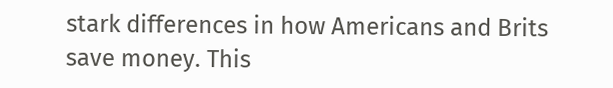stark differences in how Americans and Brits save money. This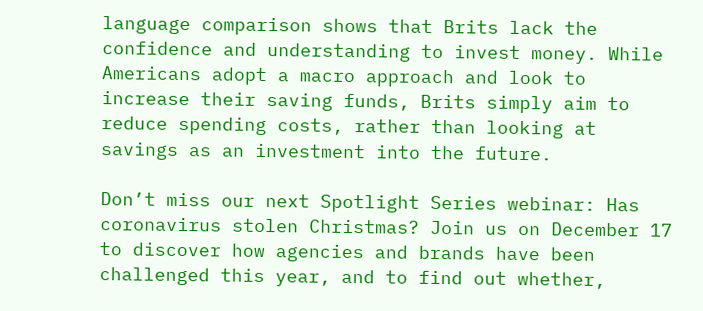language comparison shows that Brits lack the confidence and understanding to invest money. While Americans adopt a macro approach and look to increase their saving funds, Brits simply aim to reduce spending costs, rather than looking at savings as an investment into the future.

Don’t miss our next Spotlight Series webinar: Has coronavirus stolen Christmas? Join us on December 17  to discover how agencies and brands have been challenged this year, and to find out whether,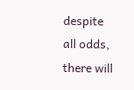despite all odds, there will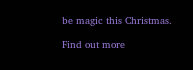be magic this Christmas.

Find out more